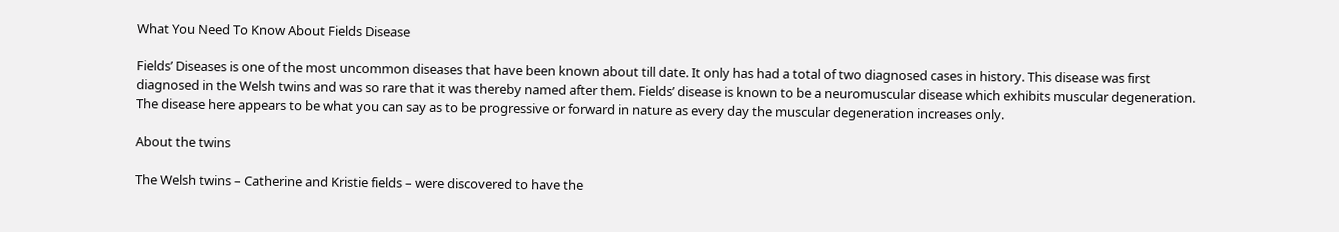What You Need To Know About Fields Disease

Fields’ Diseases is one of the most uncommon diseases that have been known about till date. It only has had a total of two diagnosed cases in history. This disease was first diagnosed in the Welsh twins and was so rare that it was thereby named after them. Fields’ disease is known to be a neuromuscular disease which exhibits muscular degeneration. The disease here appears to be what you can say as to be progressive or forward in nature as every day the muscular degeneration increases only.

About the twins

The Welsh twins – Catherine and Kristie fields – were discovered to have the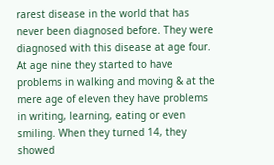rarest disease in the world that has never been diagnosed before. They were diagnosed with this disease at age four. At age nine they started to have problems in walking and moving & at the mere age of eleven they have problems in writing, learning, eating or even smiling. When they turned 14, they showed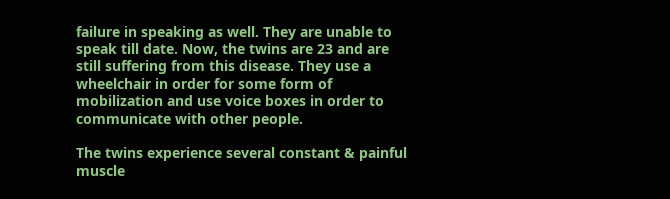failure in speaking as well. They are unable to speak till date. Now, the twins are 23 and are still suffering from this disease. They use a wheelchair in order for some form of mobilization and use voice boxes in order to communicate with other people.

The twins experience several constant & painful muscle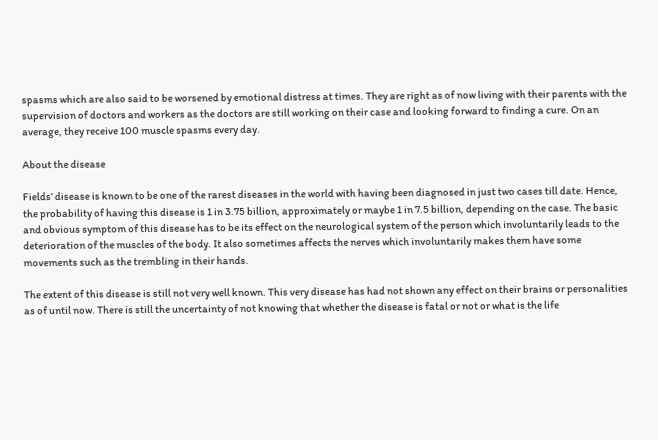spasms which are also said to be worsened by emotional distress at times. They are right as of now living with their parents with the supervision of doctors and workers as the doctors are still working on their case and looking forward to finding a cure. On an average, they receive 100 muscle spasms every day.

About the disease

Fields’ disease is known to be one of the rarest diseases in the world with having been diagnosed in just two cases till date. Hence, the probability of having this disease is 1 in 3.75 billion, approximately or maybe 1 in 7.5 billion, depending on the case. The basic and obvious symptom of this disease has to be its effect on the neurological system of the person which involuntarily leads to the deterioration of the muscles of the body. It also sometimes affects the nerves which involuntarily makes them have some movements such as the trembling in their hands.

The extent of this disease is still not very well known. This very disease has had not shown any effect on their brains or personalities as of until now. There is still the uncertainty of not knowing that whether the disease is fatal or not or what is the life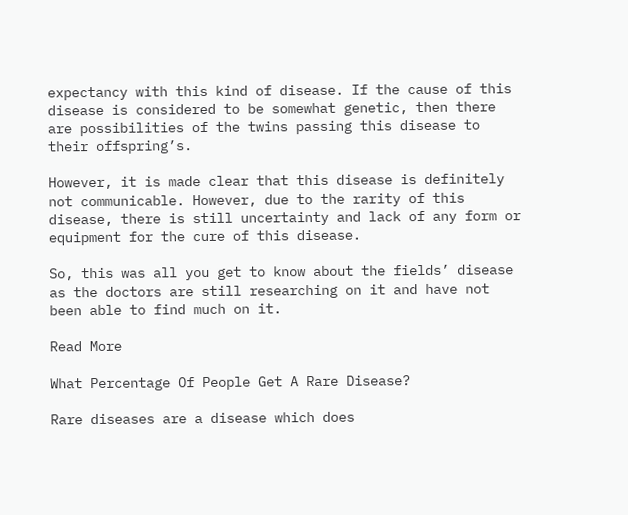expectancy with this kind of disease. If the cause of this disease is considered to be somewhat genetic, then there are possibilities of the twins passing this disease to their offspring’s.

However, it is made clear that this disease is definitely not communicable. However, due to the rarity of this disease, there is still uncertainty and lack of any form or equipment for the cure of this disease.

So, this was all you get to know about the fields’ disease as the doctors are still researching on it and have not been able to find much on it.

Read More

What Percentage Of People Get A Rare Disease?

Rare diseases are a disease which does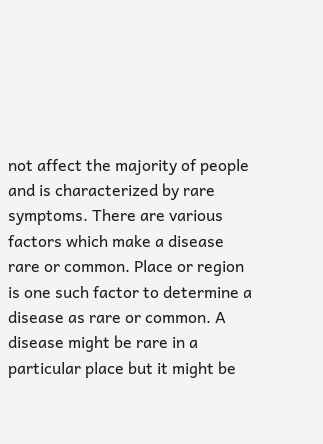not affect the majority of people and is characterized by rare symptoms. There are various factors which make a disease rare or common. Place or region is one such factor to determine a disease as rare or common. A disease might be rare in a particular place but it might be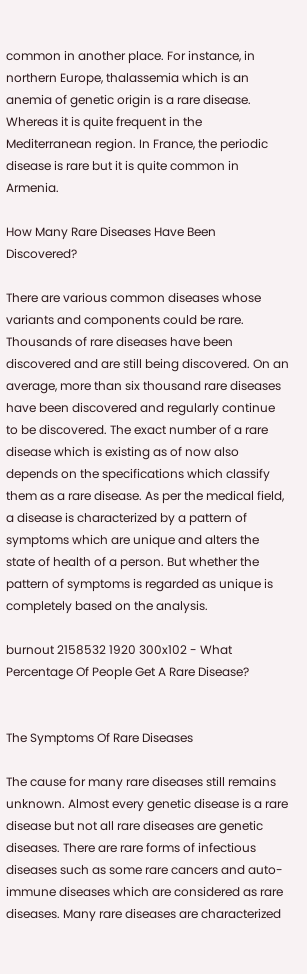common in another place. For instance, in northern Europe, thalassemia which is an anemia of genetic origin is a rare disease. Whereas it is quite frequent in the Mediterranean region. In France, the periodic disease is rare but it is quite common in Armenia.

How Many Rare Diseases Have Been Discovered?

There are various common diseases whose variants and components could be rare. Thousands of rare diseases have been discovered and are still being discovered. On an average, more than six thousand rare diseases have been discovered and regularly continue to be discovered. The exact number of a rare disease which is existing as of now also depends on the specifications which classify them as a rare disease. As per the medical field, a disease is characterized by a pattern of symptoms which are unique and alters the state of health of a person. But whether the pattern of symptoms is regarded as unique is completely based on the analysis.

burnout 2158532 1920 300x102 - What Percentage Of People Get A Rare Disease?


The Symptoms Of Rare Diseases

The cause for many rare diseases still remains unknown. Almost every genetic disease is a rare disease but not all rare diseases are genetic diseases. There are rare forms of infectious diseases such as some rare cancers and auto-immune diseases which are considered as rare diseases. Many rare diseases are characterized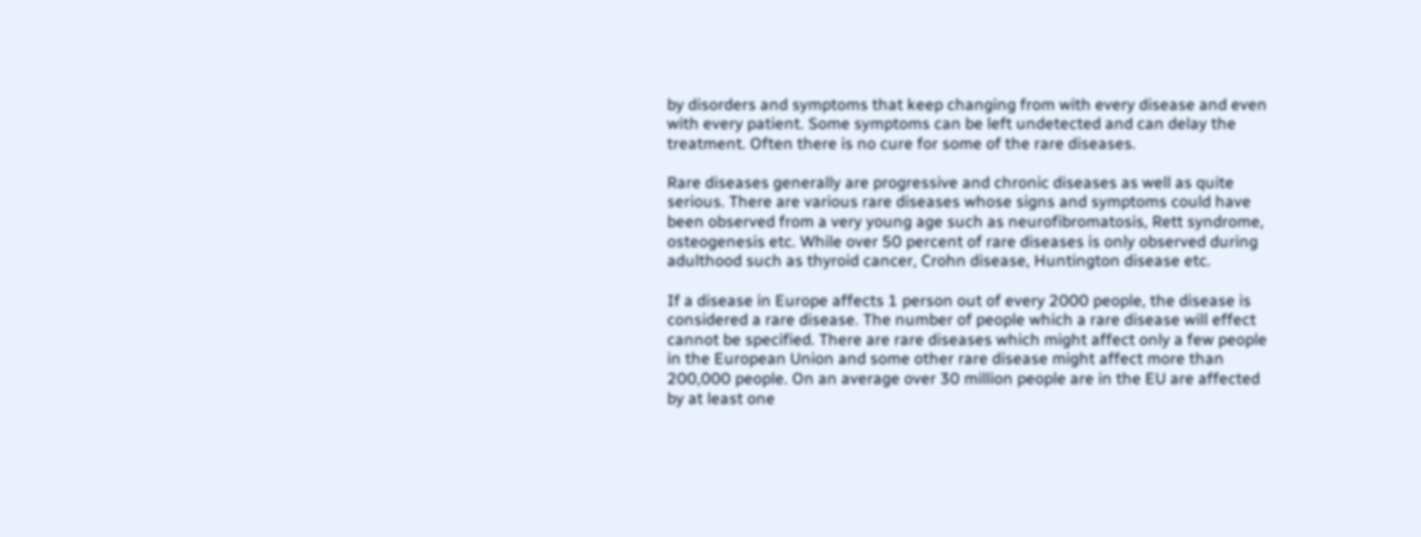by disorders and symptoms that keep changing from with every disease and even with every patient. Some symptoms can be left undetected and can delay the treatment. Often there is no cure for some of the rare diseases.

Rare diseases generally are progressive and chronic diseases as well as quite serious. There are various rare diseases whose signs and symptoms could have been observed from a very young age such as neurofibromatosis, Rett syndrome, osteogenesis etc. While over 50 percent of rare diseases is only observed during adulthood such as thyroid cancer, Crohn disease, Huntington disease etc.

If a disease in Europe affects 1 person out of every 2000 people, the disease is considered a rare disease. The number of people which a rare disease will effect cannot be specified. There are rare diseases which might affect only a few people in the European Union and some other rare disease might affect more than 200,000 people. On an average over 30 million people are in the EU are affected by at least one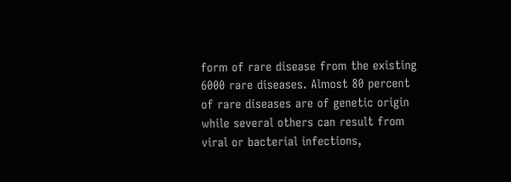form of rare disease from the existing 6000 rare diseases. Almost 80 percent of rare diseases are of genetic origin while several others can result from viral or bacterial infections,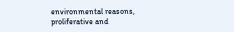environmental reasons, proliferative and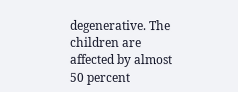degenerative. The children are affected by almost 50 percent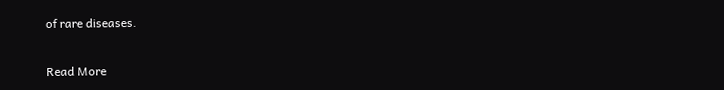of rare diseases.

Read More